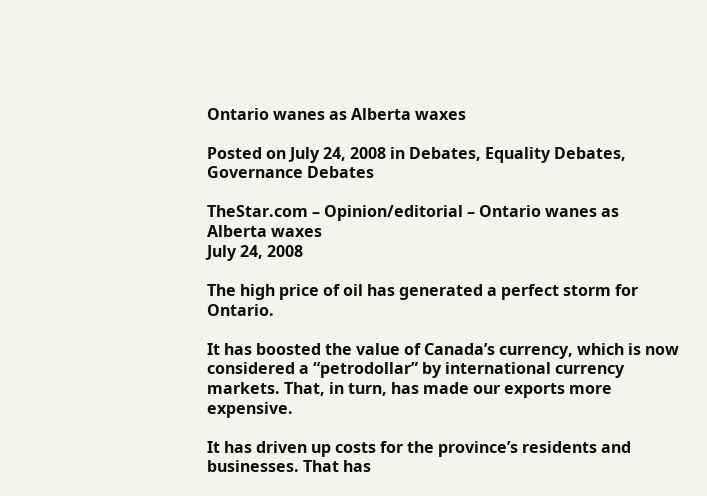Ontario wanes as Alberta waxes

Posted on July 24, 2008 in Debates, Equality Debates, Governance Debates

TheStar.com – Opinion/editorial – Ontario wanes as Alberta waxes
July 24, 2008

The high price of oil has generated a perfect storm for Ontario.

It has boosted the value of Canada’s currency, which is now considered a “petrodollar” by international currency markets. That, in turn, has made our exports more expensive.

It has driven up costs for the province’s residents and businesses. That has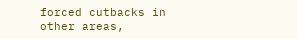forced cutbacks in other areas,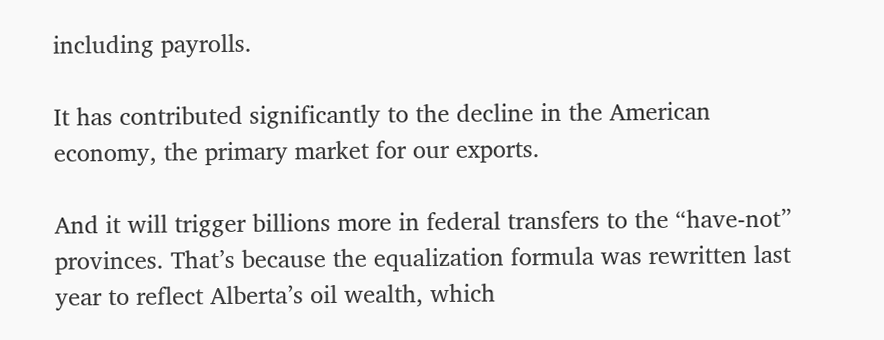including payrolls.

It has contributed significantly to the decline in the American economy, the primary market for our exports.

And it will trigger billions more in federal transfers to the “have-not” provinces. That’s because the equalization formula was rewritten last year to reflect Alberta’s oil wealth, which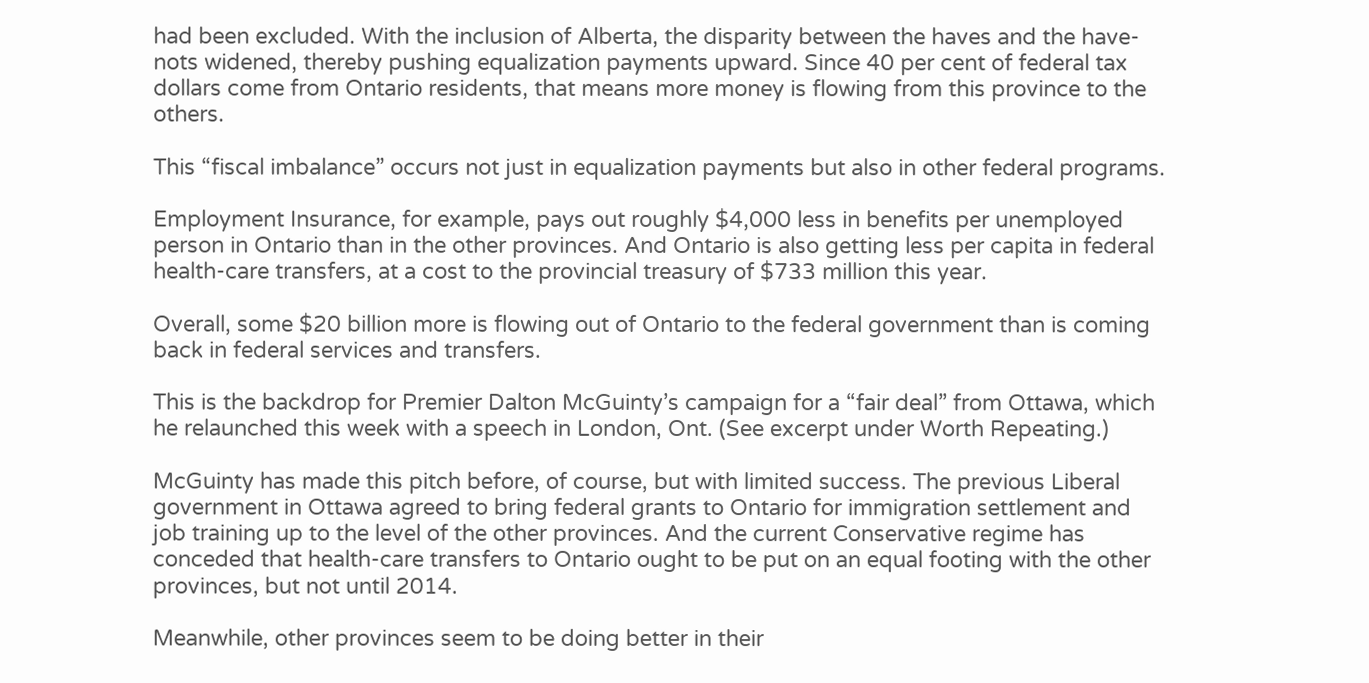had been excluded. With the inclusion of Alberta, the disparity between the haves and the have-nots widened, thereby pushing equalization payments upward. Since 40 per cent of federal tax dollars come from Ontario residents, that means more money is flowing from this province to the others.

This “fiscal imbalance” occurs not just in equalization payments but also in other federal programs.

Employment Insurance, for example, pays out roughly $4,000 less in benefits per unemployed person in Ontario than in the other provinces. And Ontario is also getting less per capita in federal health-care transfers, at a cost to the provincial treasury of $733 million this year.

Overall, some $20 billion more is flowing out of Ontario to the federal government than is coming back in federal services and transfers.

This is the backdrop for Premier Dalton McGuinty’s campaign for a “fair deal” from Ottawa, which he relaunched this week with a speech in London, Ont. (See excerpt under Worth Repeating.)

McGuinty has made this pitch before, of course, but with limited success. The previous Liberal government in Ottawa agreed to bring federal grants to Ontario for immigration settlement and job training up to the level of the other provinces. And the current Conservative regime has conceded that health-care transfers to Ontario ought to be put on an equal footing with the other provinces, but not until 2014.

Meanwhile, other provinces seem to be doing better in their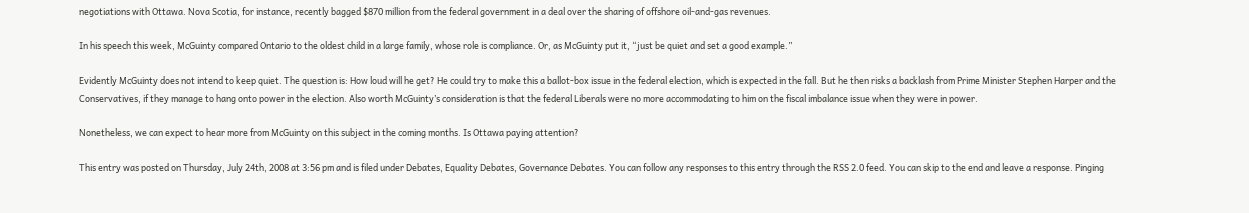negotiations with Ottawa. Nova Scotia, for instance, recently bagged $870 million from the federal government in a deal over the sharing of offshore oil-and-gas revenues.

In his speech this week, McGuinty compared Ontario to the oldest child in a large family, whose role is compliance. Or, as McGuinty put it, “just be quiet and set a good example.”

Evidently McGuinty does not intend to keep quiet. The question is: How loud will he get? He could try to make this a ballot-box issue in the federal election, which is expected in the fall. But he then risks a backlash from Prime Minister Stephen Harper and the Conservatives, if they manage to hang onto power in the election. Also worth McGuinty’s consideration is that the federal Liberals were no more accommodating to him on the fiscal imbalance issue when they were in power.

Nonetheless, we can expect to hear more from McGuinty on this subject in the coming months. Is Ottawa paying attention?

This entry was posted on Thursday, July 24th, 2008 at 3:56 pm and is filed under Debates, Equality Debates, Governance Debates. You can follow any responses to this entry through the RSS 2.0 feed. You can skip to the end and leave a response. Pinging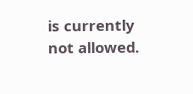is currently not allowed.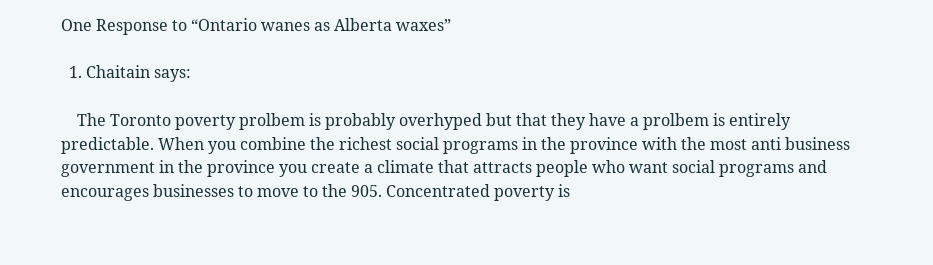One Response to “Ontario wanes as Alberta waxes”

  1. Chaitain says:

    The Toronto poverty prolbem is probably overhyped but that they have a prolbem is entirely predictable. When you combine the richest social programs in the province with the most anti business government in the province you create a climate that attracts people who want social programs and encourages businesses to move to the 905. Concentrated poverty is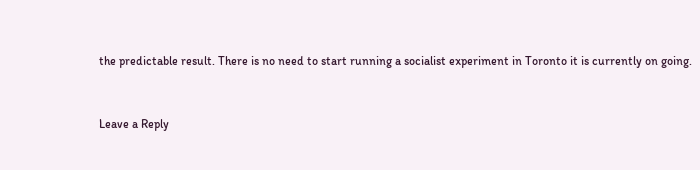the predictable result. There is no need to start running a socialist experiment in Toronto it is currently on going.


Leave a Reply